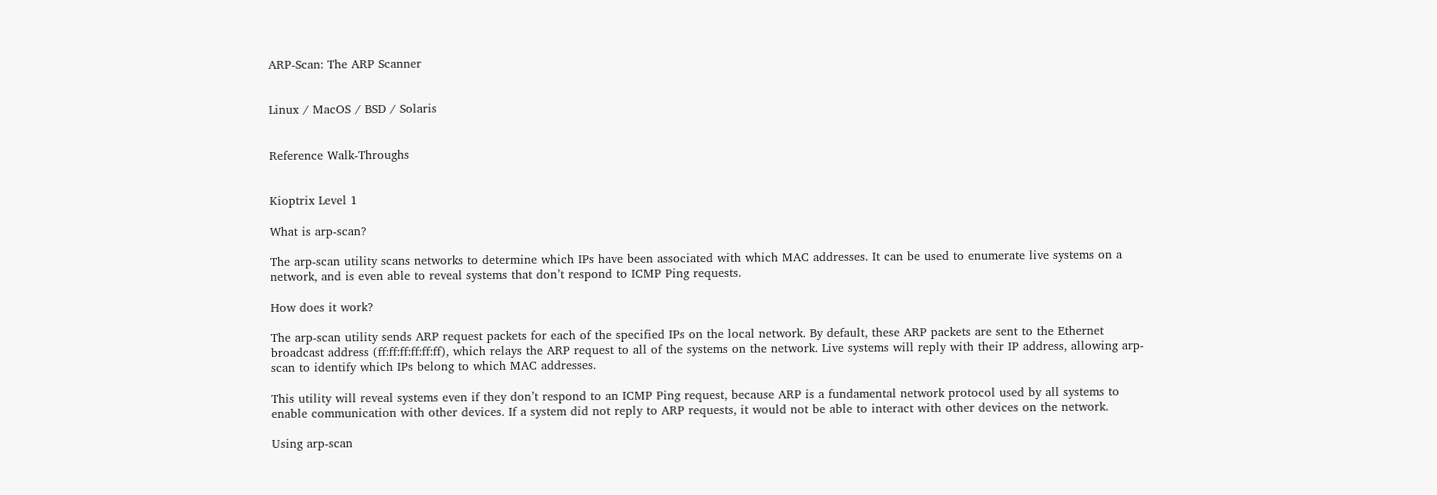ARP-Scan: The ARP Scanner


Linux / MacOS / BSD / Solaris


Reference Walk-Throughs


Kioptrix Level 1

What is arp-scan?

The arp-scan utility scans networks to determine which IPs have been associated with which MAC addresses. It can be used to enumerate live systems on a network, and is even able to reveal systems that don’t respond to ICMP Ping requests.

How does it work?

The arp-scan utility sends ARP request packets for each of the specified IPs on the local network. By default, these ARP packets are sent to the Ethernet broadcast address (ff:ff:ff:ff:ff:ff), which relays the ARP request to all of the systems on the network. Live systems will reply with their IP address, allowing arp-scan to identify which IPs belong to which MAC addresses.

This utility will reveal systems even if they don’t respond to an ICMP Ping request, because ARP is a fundamental network protocol used by all systems to enable communication with other devices. If a system did not reply to ARP requests, it would not be able to interact with other devices on the network.

Using arp-scan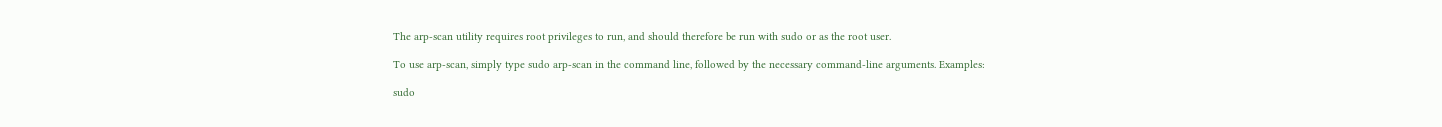The arp-scan utility requires root privileges to run, and should therefore be run with sudo or as the root user.

To use arp-scan, simply type sudo arp-scan in the command line, followed by the necessary command-line arguments. Examples:

sudo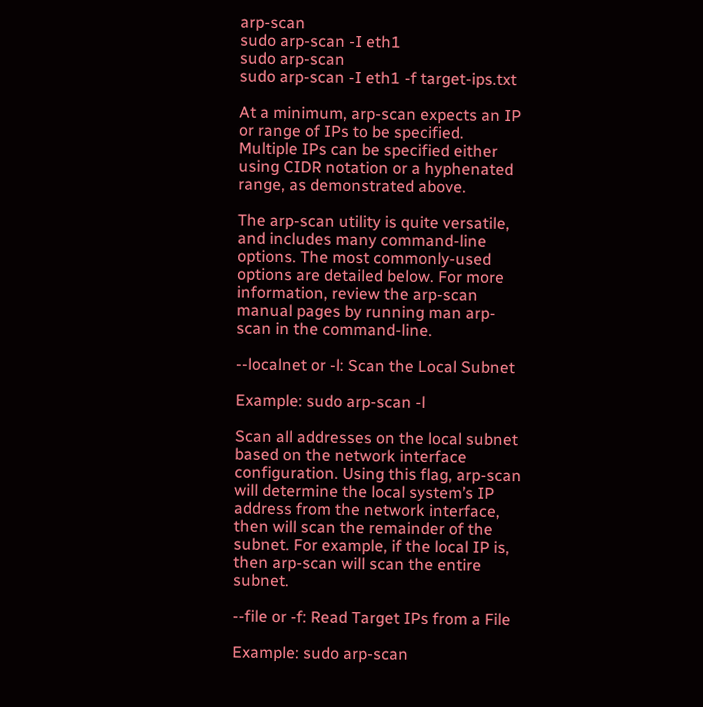arp-scan
sudo arp-scan -I eth1
sudo arp-scan
sudo arp-scan -I eth1 -f target-ips.txt

At a minimum, arp-scan expects an IP or range of IPs to be specified. Multiple IPs can be specified either using CIDR notation or a hyphenated range, as demonstrated above.

The arp-scan utility is quite versatile, and includes many command-line options. The most commonly-used options are detailed below. For more information, review the arp-scan manual pages by running man arp-scan in the command-line.

--localnet or -l: Scan the Local Subnet

Example: sudo arp-scan -l

Scan all addresses on the local subnet based on the network interface configuration. Using this flag, arp-scan will determine the local system’s IP address from the network interface, then will scan the remainder of the subnet. For example, if the local IP is, then arp-scan will scan the entire subnet.

--file or -f: Read Target IPs from a File

Example: sudo arp-scan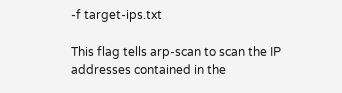-f target-ips.txt

This flag tells arp-scan to scan the IP addresses contained in the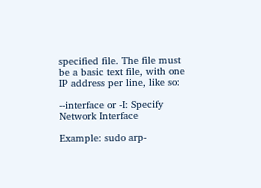specified file. The file must be a basic text file, with one IP address per line, like so:

--interface or -I: Specify Network Interface

Example: sudo arp-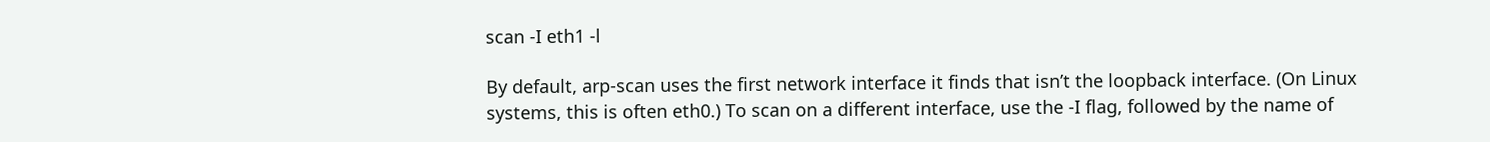scan -I eth1 -l

By default, arp-scan uses the first network interface it finds that isn’t the loopback interface. (On Linux systems, this is often eth0.) To scan on a different interface, use the -I flag, followed by the name of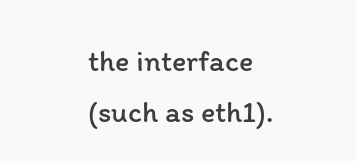the interface (such as eth1).